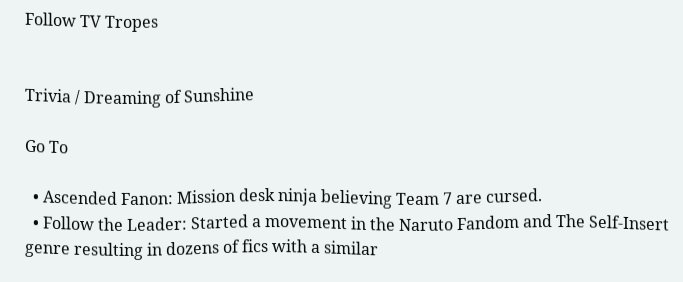Follow TV Tropes


Trivia / Dreaming of Sunshine

Go To

  • Ascended Fanon: Mission desk ninja believing Team 7 are cursed.
  • Follow the Leader: Started a movement in the Naruto Fandom and The Self-Insert genre resulting in dozens of fics with a similar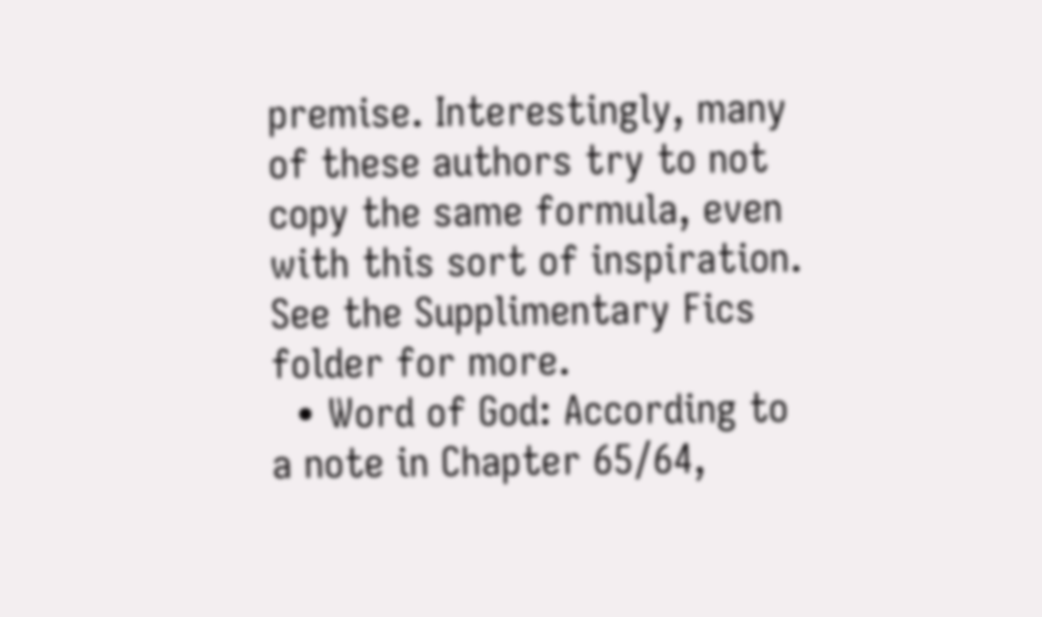premise. Interestingly, many of these authors try to not copy the same formula, even with this sort of inspiration. See the Supplimentary Fics folder for more.
  • Word of God: According to a note in Chapter 65/64,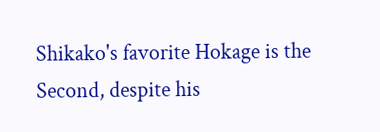Shikako's favorite Hokage is the Second, despite his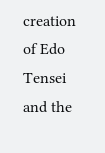creation of Edo Tensei and the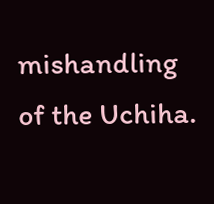mishandling of the Uchiha.